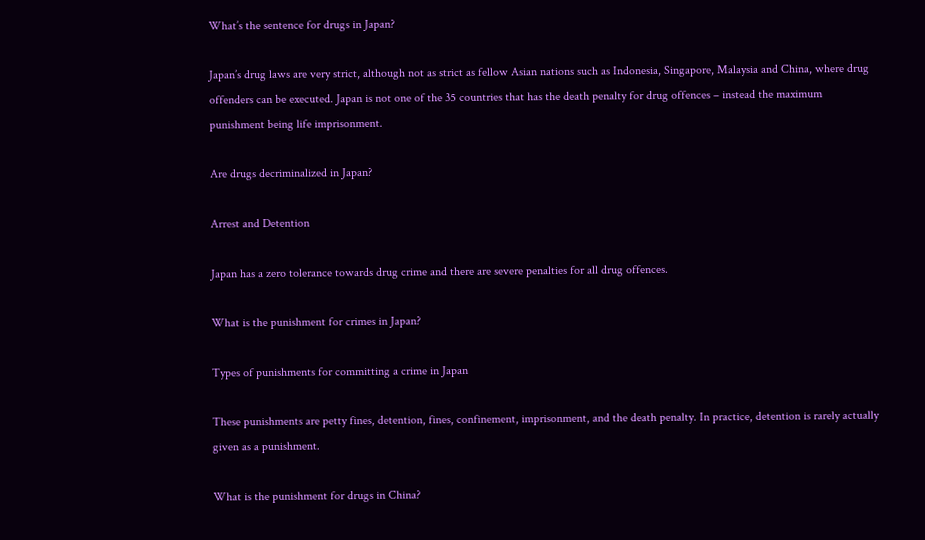What’s the sentence for drugs in Japan?

Japan’s drug laws are very strict, although not as strict as fellow Asian nations such as Indonesia, Singapore, Malaysia and China, where drug offenders can be executed. Japan is not one of the 35 countries that has the death penalty for drug offences – instead the maximum punishment being life imprisonment.

Are drugs decriminalized in Japan?

Arrest and Detention

Japan has a zero tolerance towards drug crime and there are severe penalties for all drug offences.

What is the punishment for crimes in Japan?

Types of punishments for committing a crime in Japan

These punishments are petty fines, detention, fines, confinement, imprisonment, and the death penalty. In practice, detention is rarely actually given as a punishment.

What is the punishment for drugs in China?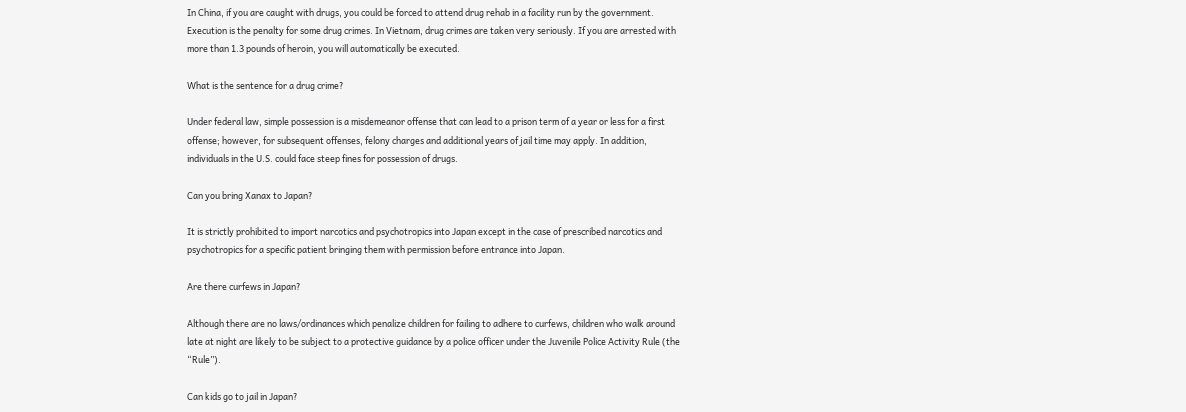In China, if you are caught with drugs, you could be forced to attend drug rehab in a facility run by the government. Execution is the penalty for some drug crimes. In Vietnam, drug crimes are taken very seriously. If you are arrested with more than 1.3 pounds of heroin, you will automatically be executed.

What is the sentence for a drug crime?

Under federal law, simple possession is a misdemeanor offense that can lead to a prison term of a year or less for a first offense; however, for subsequent offenses, felony charges and additional years of jail time may apply. In addition, individuals in the U.S. could face steep fines for possession of drugs.

Can you bring Xanax to Japan?

It is strictly prohibited to import narcotics and psychotropics into Japan except in the case of prescribed narcotics and psychotropics for a specific patient bringing them with permission before entrance into Japan.

Are there curfews in Japan?

Although there are no laws/ordinances which penalize children for failing to adhere to curfews, children who walk around late at night are likely to be subject to a protective guidance by a police officer under the Juvenile Police Activity Rule (the “Rule”).

Can kids go to jail in Japan?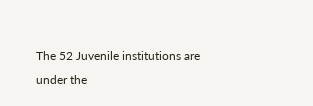The 52 Juvenile institutions are under the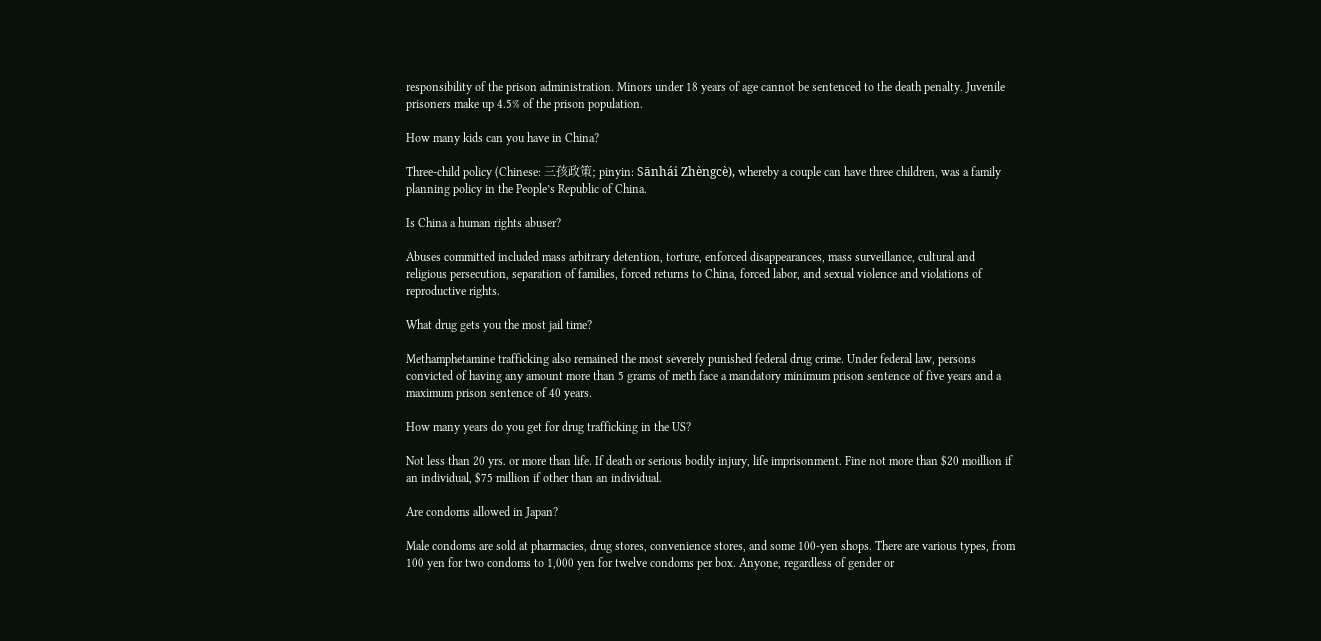responsibility of the prison administration. Minors under 18 years of age cannot be sentenced to the death penalty. Juvenile prisoners make up 4.5% of the prison population.

How many kids can you have in China?

Three-child policy (Chinese: 三孩政策; pinyin: Sānhái Zhèngcè), whereby a couple can have three children, was a family planning policy in the People’s Republic of China.

Is China a human rights abuser?

Abuses committed included mass arbitrary detention, torture, enforced disappearances, mass surveillance, cultural and religious persecution, separation of families, forced returns to China, forced labor, and sexual violence and violations of reproductive rights.

What drug gets you the most jail time?

Methamphetamine trafficking also remained the most severely punished federal drug crime. Under federal law, persons convicted of having any amount more than 5 grams of meth face a mandatory minimum prison sentence of five years and a maximum prison sentence of 40 years.

How many years do you get for drug trafficking in the US?

Not less than 20 yrs. or more than life. If death or serious bodily injury, life imprisonment. Fine not more than $20 moillion if an individual, $75 million if other than an individual.

Are condoms allowed in Japan?

Male condoms are sold at pharmacies, drug stores, convenience stores, and some 100-yen shops. There are various types, from 100 yen for two condoms to 1,000 yen for twelve condoms per box. Anyone, regardless of gender or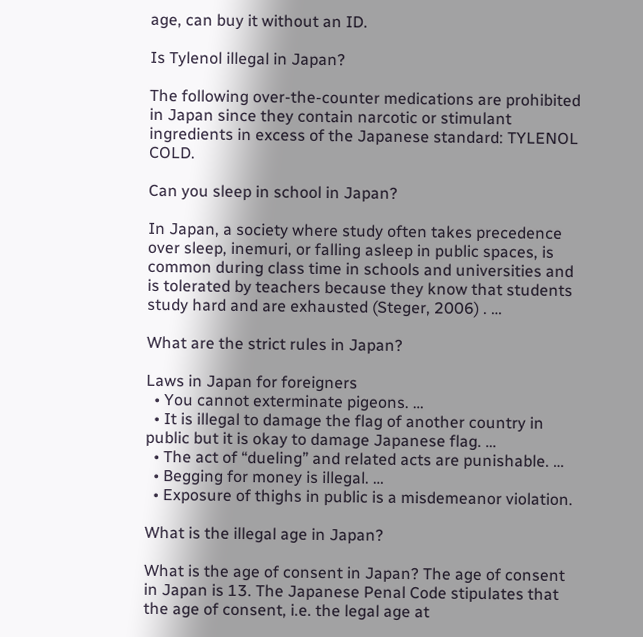age, can buy it without an ID.

Is Tylenol illegal in Japan?

The following over-the-counter medications are prohibited in Japan since they contain narcotic or stimulant ingredients in excess of the Japanese standard: TYLENOL COLD.

Can you sleep in school in Japan?

In Japan, a society where study often takes precedence over sleep, inemuri, or falling asleep in public spaces, is common during class time in schools and universities and is tolerated by teachers because they know that students study hard and are exhausted (Steger, 2006) . …

What are the strict rules in Japan?

Laws in Japan for foreigners
  • You cannot exterminate pigeons. …
  • It is illegal to damage the flag of another country in public but it is okay to damage Japanese flag. …
  • The act of “dueling” and related acts are punishable. …
  • Begging for money is illegal. …
  • Exposure of thighs in public is a misdemeanor violation.

What is the illegal age in Japan?

What is the age of consent in Japan? The age of consent in Japan is 13. The Japanese Penal Code stipulates that the age of consent, i.e. the legal age at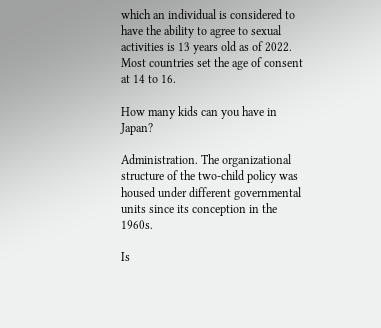which an individual is considered to have the ability to agree to sexual activities is 13 years old as of 2022. Most countries set the age of consent at 14 to 16.

How many kids can you have in Japan?

Administration. The organizational structure of the two-child policy was housed under different governmental units since its conception in the 1960s.

Is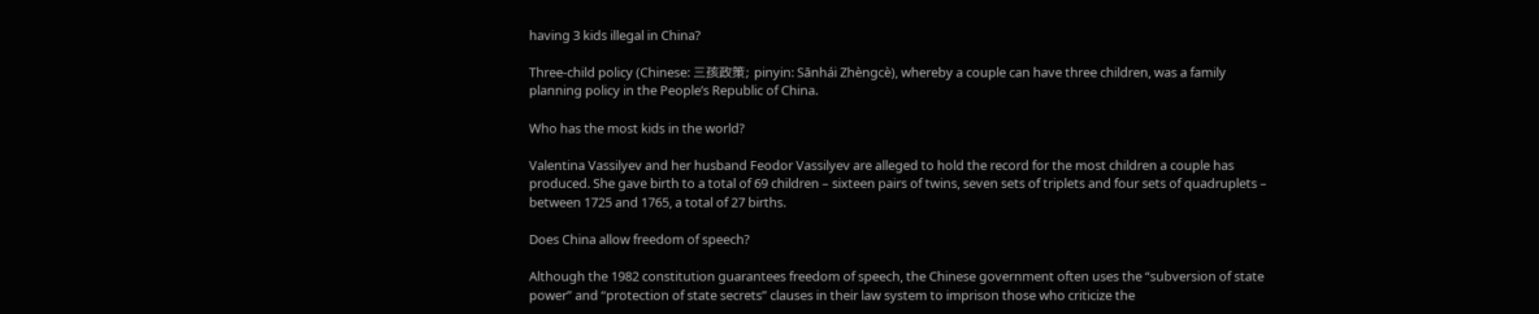having 3 kids illegal in China?

Three-child policy (Chinese: 三孩政策; pinyin: Sānhái Zhèngcè), whereby a couple can have three children, was a family planning policy in the People’s Republic of China.

Who has the most kids in the world?

Valentina Vassilyev and her husband Feodor Vassilyev are alleged to hold the record for the most children a couple has produced. She gave birth to a total of 69 children – sixteen pairs of twins, seven sets of triplets and four sets of quadruplets – between 1725 and 1765, a total of 27 births.

Does China allow freedom of speech?

Although the 1982 constitution guarantees freedom of speech, the Chinese government often uses the “subversion of state power” and “protection of state secrets” clauses in their law system to imprison those who criticize the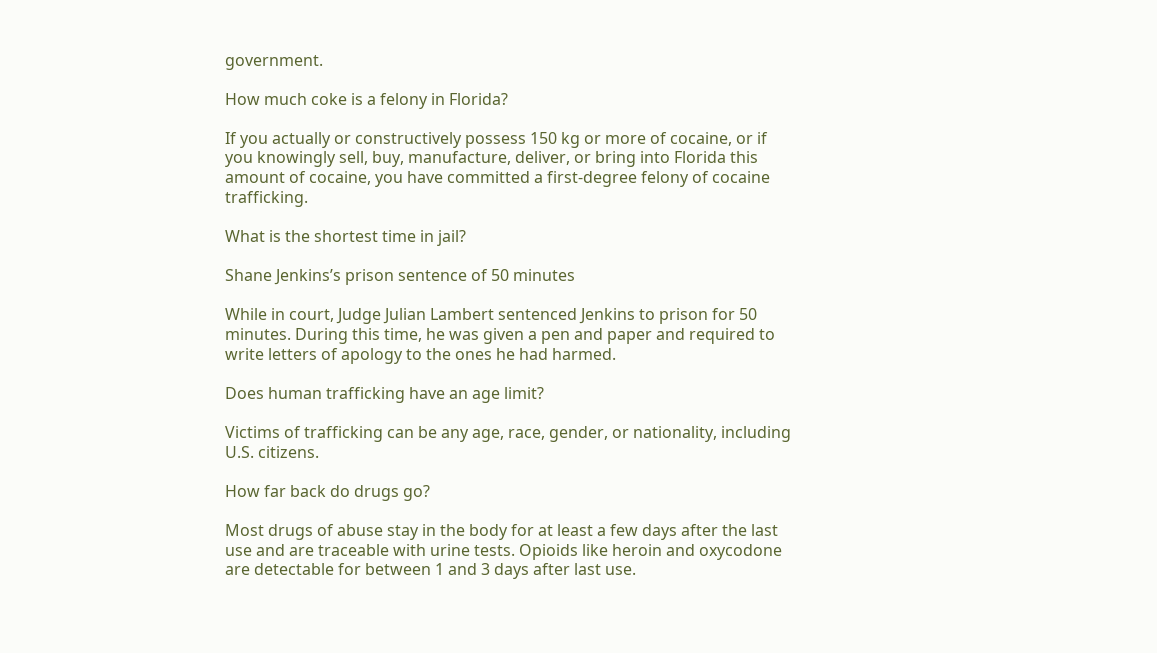government.

How much coke is a felony in Florida?

If you actually or constructively possess 150 kg or more of cocaine, or if you knowingly sell, buy, manufacture, deliver, or bring into Florida this amount of cocaine, you have committed a first-degree felony of cocaine trafficking.

What is the shortest time in jail?

Shane Jenkins’s prison sentence of 50 minutes

While in court, Judge Julian Lambert sentenced Jenkins to prison for 50 minutes. During this time, he was given a pen and paper and required to write letters of apology to the ones he had harmed.

Does human trafficking have an age limit?

Victims of trafficking can be any age, race, gender, or nationality, including U.S. citizens.

How far back do drugs go?

Most drugs of abuse stay in the body for at least a few days after the last use and are traceable with urine tests. Opioids like heroin and oxycodone are detectable for between 1 and 3 days after last use.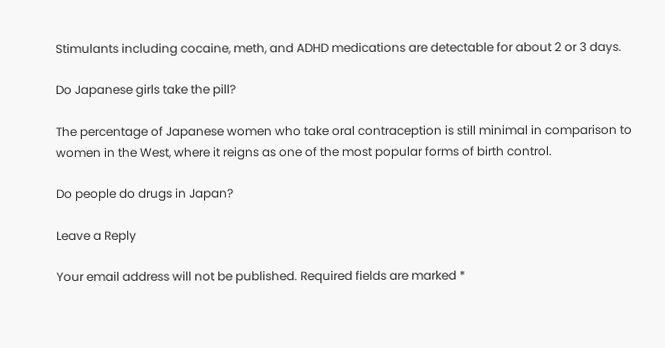Stimulants including cocaine, meth, and ADHD medications are detectable for about 2 or 3 days.

Do Japanese girls take the pill?

The percentage of Japanese women who take oral contraception is still minimal in comparison to women in the West, where it reigns as one of the most popular forms of birth control.

Do people do drugs in Japan?

Leave a Reply

Your email address will not be published. Required fields are marked *